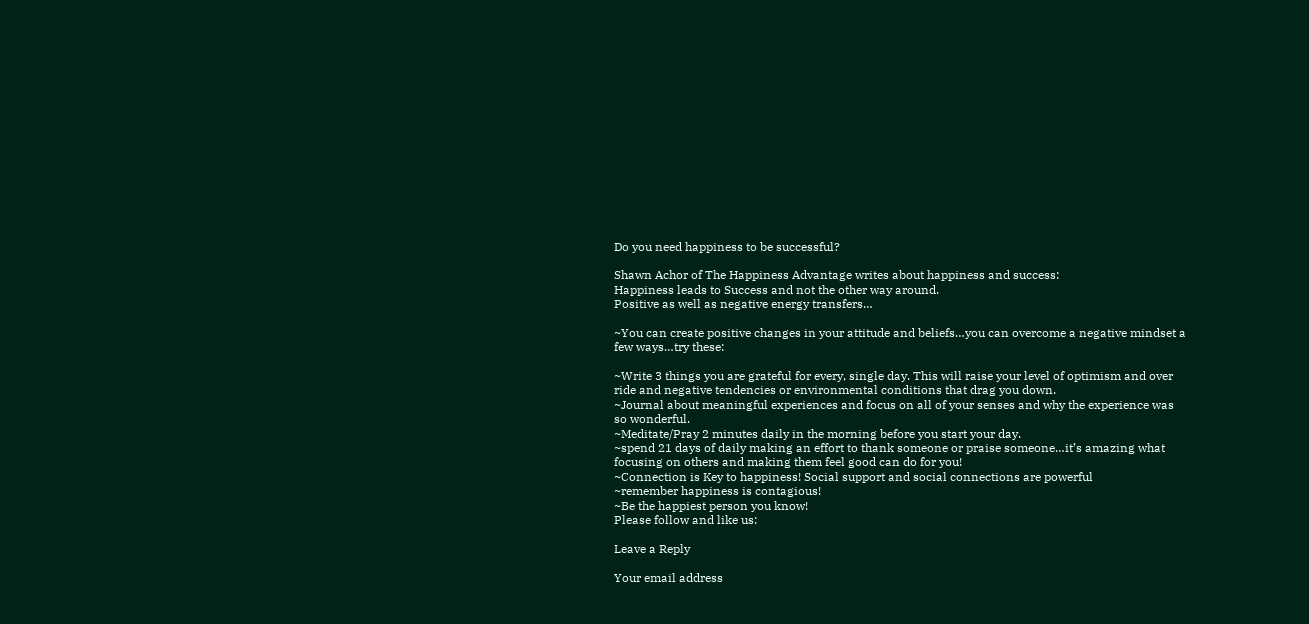Do you need happiness to be successful?

Shawn Achor of The Happiness Advantage writes about happiness and success:
Happiness leads to Success and not the other way around.
Positive as well as negative energy transfers…

~You can create positive changes in your attitude and beliefs…you can overcome a negative mindset a few ways…try these:

~Write 3 things you are grateful for every, single day. This will raise your level of optimism and over ride and negative tendencies or environmental conditions that drag you down.
~Journal about meaningful experiences and focus on all of your senses and why the experience was so wonderful.
~Meditate/Pray 2 minutes daily in the morning before you start your day.
~spend 21 days of daily making an effort to thank someone or praise someone…it’s amazing what focusing on others and making them feel good can do for you!
~Connection is Key to happiness! Social support and social connections are powerful
~remember happiness is contagious!
~Be the happiest person you know!
Please follow and like us:

Leave a Reply

Your email address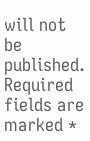will not be published. Required fields are marked *